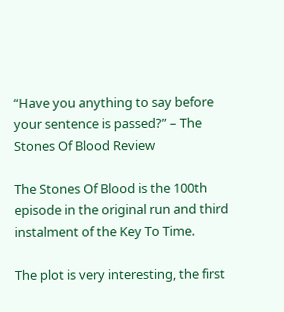“Have you anything to say before your sentence is passed?” – The Stones Of Blood Review

The Stones Of Blood is the 100th episode in the original run and third instalment of the Key To Time.

The plot is very interesting, the first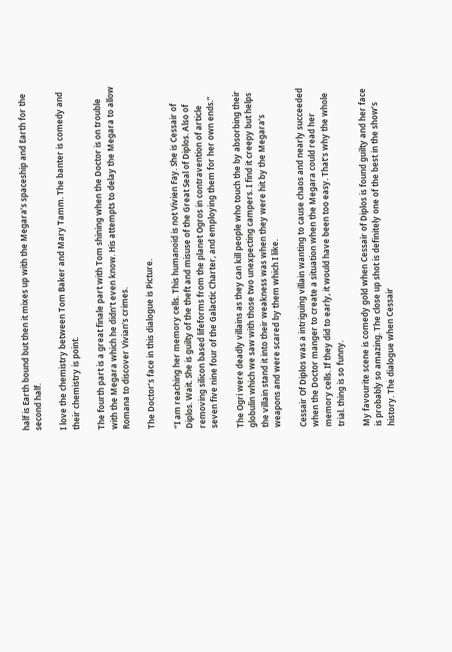half is Earth bound but then it mixes up with the Megara’s spaceship and Earth for the second half.

I love the chemistry between Tom Baker and Mary Tamm. The banter is comedy and their chemistry is point.

The fourth part is a great finale part with Tom shining when the Doctor is on trouble with the Megara which he didn’t even know. His attempts to delay the Megara to allow Romana to discover Vivian’s crimes.

The Doctor’s face in this dialogue is Picture.

“I am reaching her memory cells. This humanoid is not Vivien Fay. She is Cessair of Diplos. Wait. She is guilty of the theft and misuse of the Great Seal of Diplos. Also of removing silicon based lifeforms from the planet Ogros in contravention of article seven five nine four of the Galactic Charter, and employing them for her own ends.”

The Ogri were deadly villains as they can kill people who touch the by absorbing their globulin which we saw with those two unexpecting campers. I find it creepy but helps the villain stand it into their weakness was when they were hit by the Megara’s weapons and were scared by them which I like.

Cessair Of Diplos was a intriguing villain wanting to cause chaos and nearly succeeded when the Doctor manger to create a situation when the Megara could read her memory cells. If they did to early, it would have been too easy. That’s why the whole trial. thing is so funny.

My favourite scene is comedy gold when Cessair of Diplos is found guilty and her face is probably so amazing. The close up shot is definitely one of the best in the show’s history. The dialogue when Cessair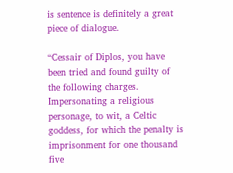is sentence is definitely a great piece of dialogue.

“Cessair of Diplos, you have been tried and found guilty of the following charges. Impersonating a religious personage, to wit, a Celtic goddess, for which the penalty is imprisonment for one thousand five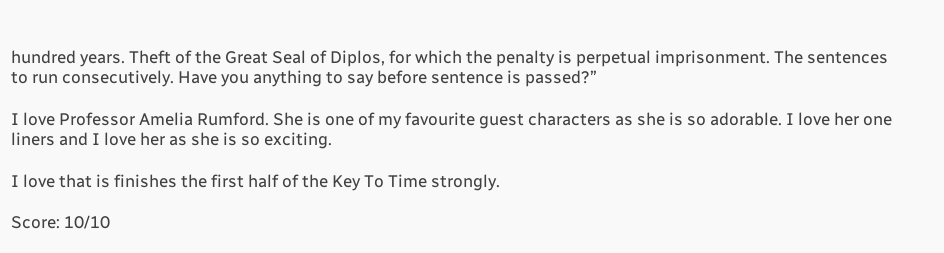hundred years. Theft of the Great Seal of Diplos, for which the penalty is perpetual imprisonment. The sentences to run consecutively. Have you anything to say before sentence is passed?”

I love Professor Amelia Rumford. She is one of my favourite guest characters as she is so adorable. I love her one liners and I love her as she is so exciting.

I love that is finishes the first half of the Key To Time strongly.

Score: 10/10